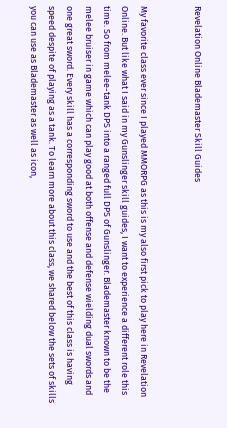Revelation Online Blademaster Skill Guides


My favorite class ever since I played MMORPG as this is my also first pick to play here in Revelation Online. But like what I said in my Gunslinger skill guides, I want to experience a different role this time. So from melee-tank DPS into a ranged full DPS of Gunslinger. Blademaster known to be the melee bruiser in game which can play good at both offense and defense wielding dual swords and one great sword. Every skill has a corresponding sword to use and the best of this class is having speed despite of playing as a tank. To learn more about this class, we shared below the sets of skills you can use as Blademaster as well as icon,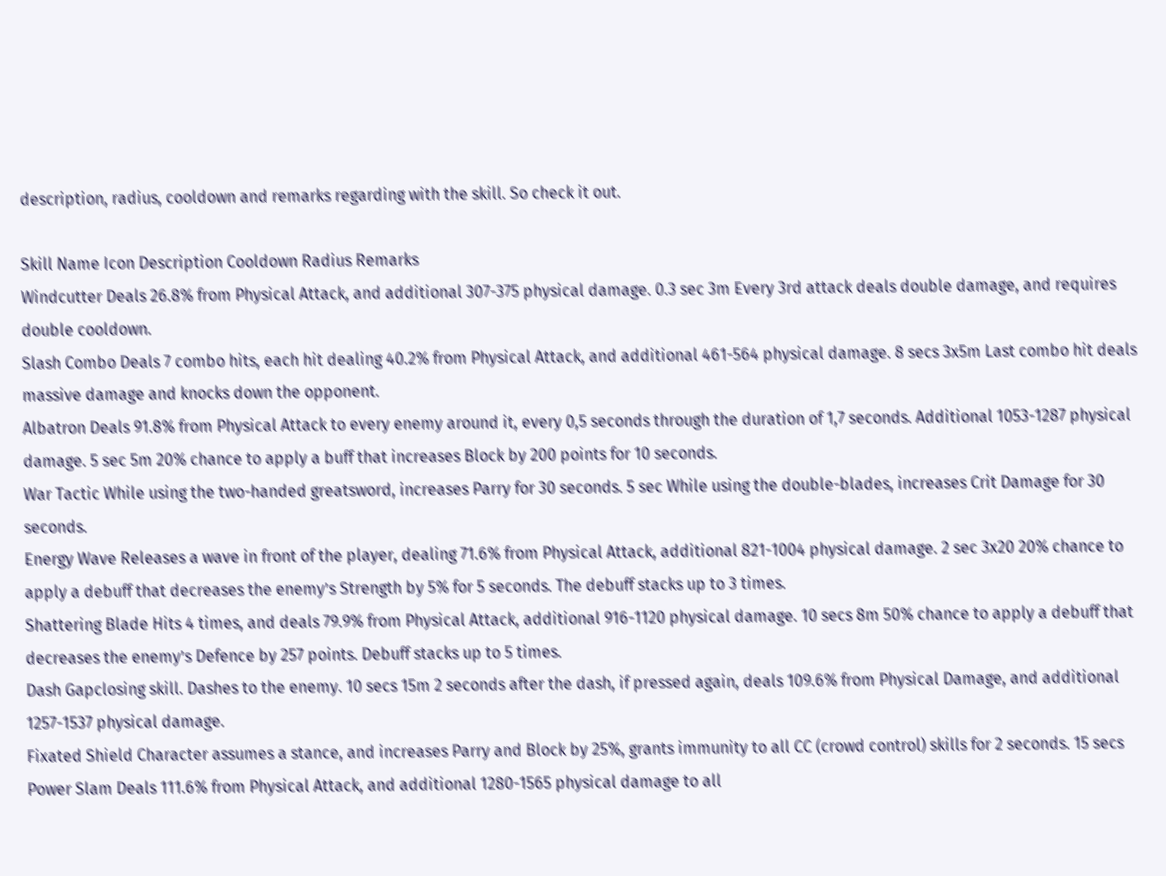description, radius, cooldown and remarks regarding with the skill. So check it out.

Skill Name Icon Description Cooldown Radius Remarks
Windcutter Deals 26.8% from Physical Attack, and additional 307-375 physical damage. 0.3 sec 3m Every 3rd attack deals double damage, and requires double cooldown.
Slash Combo Deals 7 combo hits, each hit dealing 40.2% from Physical Attack, and additional 461-564 physical damage. 8 secs 3x5m Last combo hit deals massive damage and knocks down the opponent.
Albatron Deals 91.8% from Physical Attack to every enemy around it, every 0,5 seconds through the duration of 1,7 seconds. Additional 1053-1287 physical damage. 5 sec 5m 20% chance to apply a buff that increases Block by 200 points for 10 seconds.
War Tactic While using the two-handed greatsword, increases Parry for 30 seconds. 5 sec While using the double-blades, increases Crit Damage for 30 seconds.
Energy Wave Releases a wave in front of the player, dealing 71.6% from Physical Attack, additional 821-1004 physical damage. 2 sec 3x20 20% chance to apply a debuff that decreases the enemy’s Strength by 5% for 5 seconds. The debuff stacks up to 3 times.
Shattering Blade Hits 4 times, and deals 79.9% from Physical Attack, additional 916-1120 physical damage. 10 secs 8m 50% chance to apply a debuff that decreases the enemy’s Defence by 257 points. Debuff stacks up to 5 times.
Dash Gapclosing skill. Dashes to the enemy. 10 secs 15m 2 seconds after the dash, if pressed again, deals 109.6% from Physical Damage, and additional 1257-1537 physical damage.
Fixated Shield Character assumes a stance, and increases Parry and Block by 25%, grants immunity to all CC (crowd control) skills for 2 seconds. 15 secs
Power Slam Deals 111.6% from Physical Attack, and additional 1280-1565 physical damage to all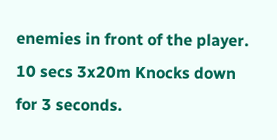enemies in front of the player. 10 secs 3x20m Knocks down for 3 seconds.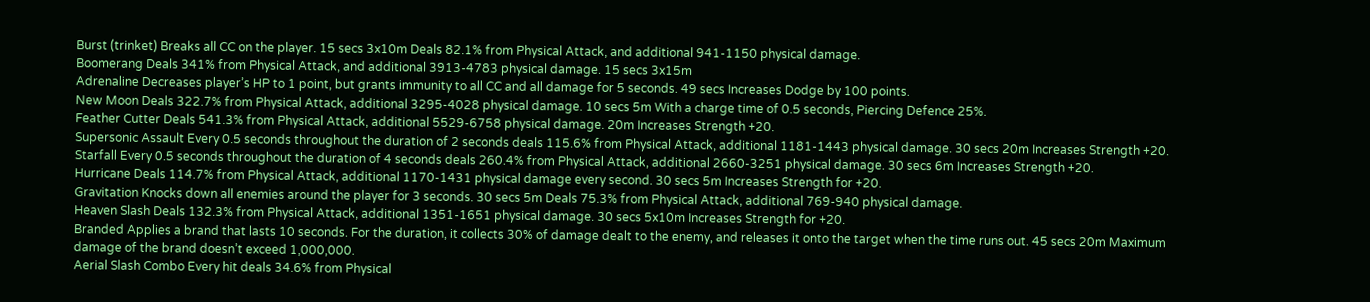Burst (trinket) Breaks all CC on the player. 15 secs 3x10m Deals 82.1% from Physical Attack, and additional 941-1150 physical damage.
Boomerang Deals 341% from Physical Attack, and additional 3913-4783 physical damage. 15 secs 3x15m
Adrenaline Decreases player’s HP to 1 point, but grants immunity to all CC and all damage for 5 seconds. 49 secs Increases Dodge by 100 points.
New Moon Deals 322.7% from Physical Attack, additional 3295-4028 physical damage. 10 secs 5m With a charge time of 0.5 seconds, Piercing Defence 25%.
Feather Cutter Deals 541.3% from Physical Attack, additional 5529-6758 physical damage. 20m Increases Strength +20.
Supersonic Assault Every 0.5 seconds throughout the duration of 2 seconds deals 115.6% from Physical Attack, additional 1181-1443 physical damage. 30 secs 20m Increases Strength +20.
Starfall Every 0.5 seconds throughout the duration of 4 seconds deals 260.4% from Physical Attack, additional 2660-3251 physical damage. 30 secs 6m Increases Strength +20.
Hurricane Deals 114.7% from Physical Attack, additional 1170-1431 physical damage every second. 30 secs 5m Increases Strength for +20.
Gravitation Knocks down all enemies around the player for 3 seconds. 30 secs 5m Deals 75.3% from Physical Attack, additional 769-940 physical damage.
Heaven Slash Deals 132.3% from Physical Attack, additional 1351-1651 physical damage. 30 secs 5x10m Increases Strength for +20.
Branded Applies a brand that lasts 10 seconds. For the duration, it collects 30% of damage dealt to the enemy, and releases it onto the target when the time runs out. 45 secs 20m Maximum damage of the brand doesn’t exceed 1,000,000.
Aerial Slash Combo Every hit deals 34.6% from Physical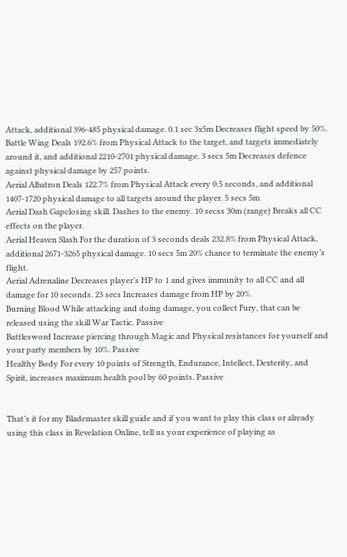Attack, additional 396-485 physical damage. 0.1 sec 3x5m Decreases flight speed by 50%.
Battle Wing Deals 192.6% from Physical Attack to the target, and targets immediately around it, and additional 2210-2701 physical damage. 3 secs 5m Decreases defence against physical damage by 257 points.
Aerial Albatron Deals 122.7% from Physical Attack every 0.5 seconds, and additional 1407-1720 physical damage to all targets around the player. 5 secs 5m
Aerial Dash Gapclosing skill. Dashes to the enemy. 10 secss 30m (range) Breaks all CC effects on the player.
Aerial Heaven Slash For the duration of 3 seconds deals 232.8% from Physical Attack, additional 2671-3265 physical damage. 10 secs 5m 20% chance to terminate the enemy’s flight.
Aerial Adrenaline Decreases player’s HP to 1 and gives immunity to all CC and all damage for 10 seconds. 23 secs Increases damage from HP by 20%.
Burning Blood While attacking and doing damage, you collect Fury, that can be released using the skill War Tactic. Passive
Battlesword Increase piercing through Magic and Physical resistances for yourself and your party members by 10%. Passive
Healthy Body For every 10 points of Strength, Endurance, Intellect, Dexterity, and Spirit, increases maximum health pool by 60 points. Passive


That’s it for my Blademaster skill guide and if you want to play this class or already using this class in Revelation Online, tell us your experience of playing as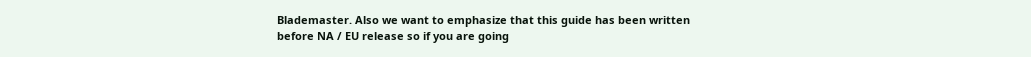Blademaster. Also we want to emphasize that this guide has been written before NA / EU release so if you are going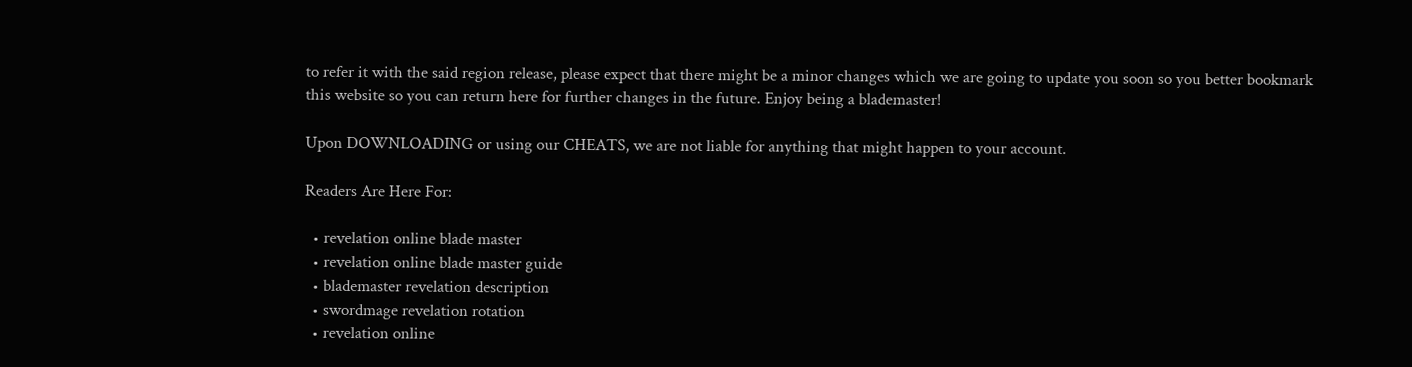to refer it with the said region release, please expect that there might be a minor changes which we are going to update you soon so you better bookmark this website so you can return here for further changes in the future. Enjoy being a blademaster!

Upon DOWNLOADING or using our CHEATS, we are not liable for anything that might happen to your account.

Readers Are Here For:

  • revelation online blade master
  • revelation online blade master guide
  • blademaster revelation description
  • swordmage revelation rotation
  • revelation online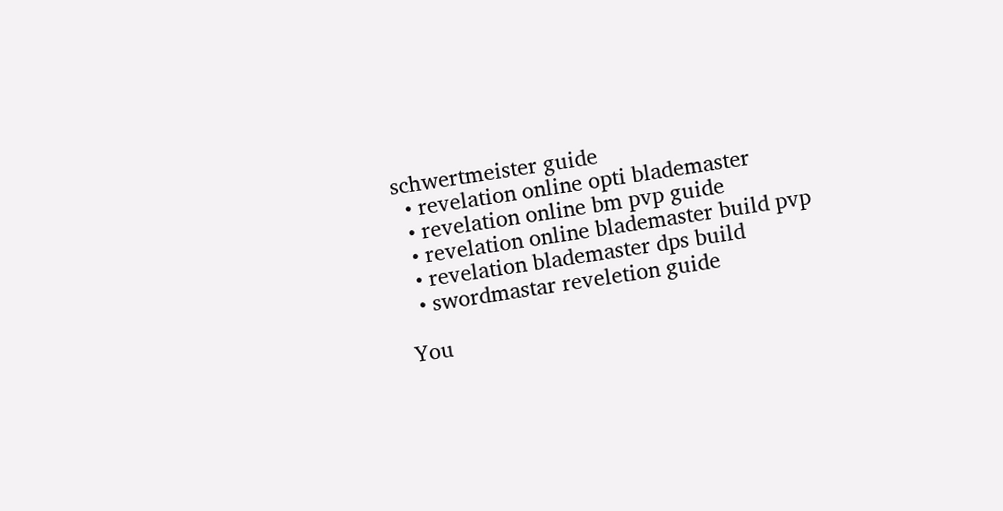schwertmeister guide
  • revelation online opti blademaster
  • revelation online bm pvp guide
  • revelation online blademaster build pvp
  • revelation blademaster dps build
  • swordmastar reveletion guide

You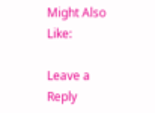Might Also Like:

Leave a Reply